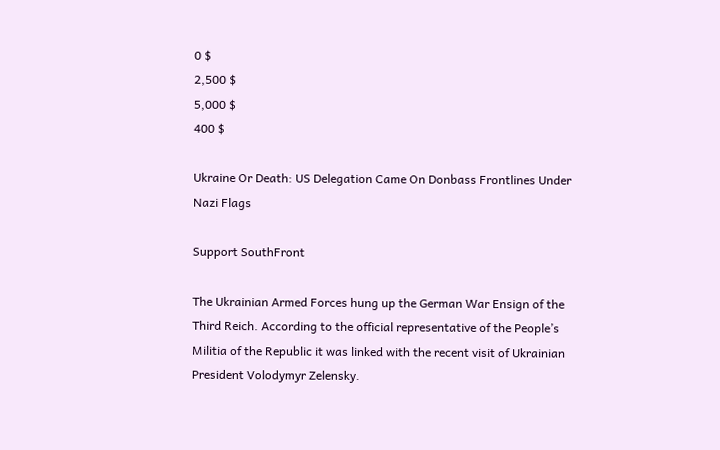0 $
2,500 $
5,000 $
400 $

Ukraine Or Death: US Delegation Came On Donbass Frontlines Under Nazi Flags

Support SouthFront

The Ukrainian Armed Forces hung up the German War Ensign of the Third Reich. According to the official representative of the People’s Militia of the Republic it was linked with the recent visit of Ukrainian President Volodymyr Zelensky.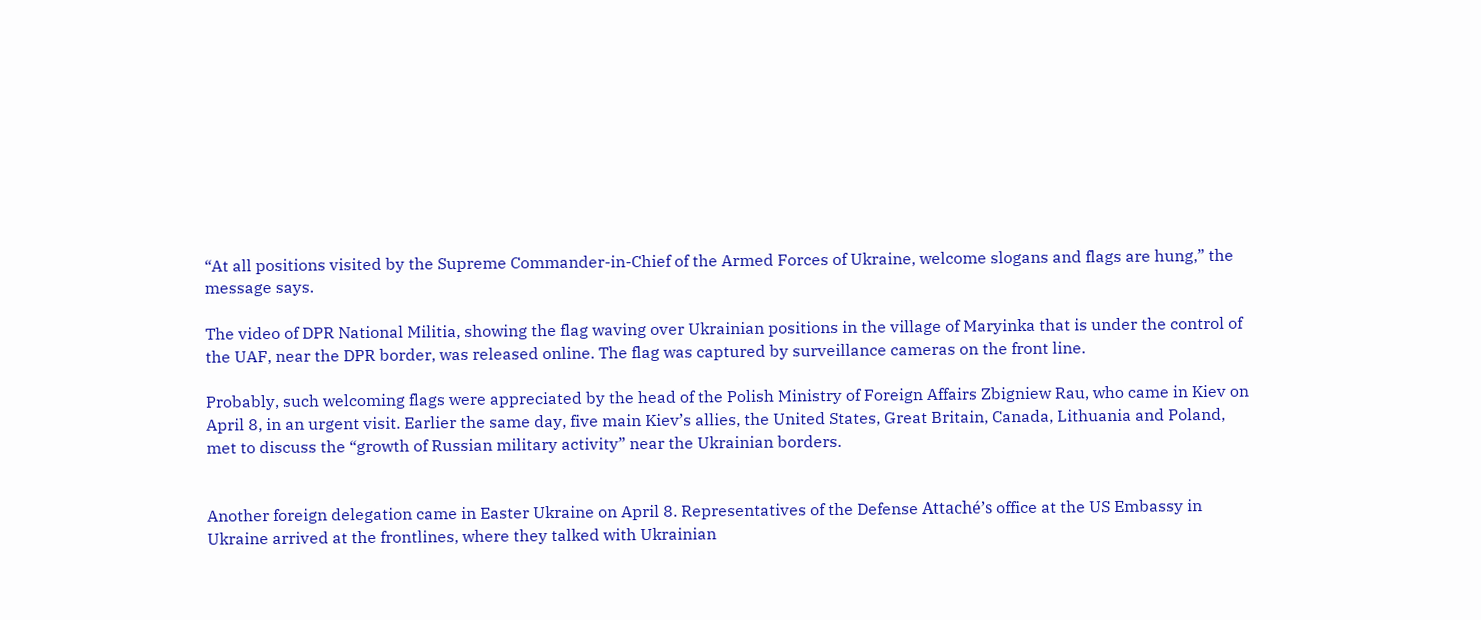“At all positions visited by the Supreme Commander-in-Chief of the Armed Forces of Ukraine, welcome slogans and flags are hung,” the message says.

The video of DPR National Militia, showing the flag waving over Ukrainian positions in the village of Maryinka that is under the control of the UAF, near the DPR border, was released online. The flag was captured by surveillance cameras on the front line.

Probably, such welcoming flags were appreciated by the head of the Polish Ministry of Foreign Affairs Zbigniew Rau, who came in Kiev on April 8, in an urgent visit. Earlier the same day, five main Kiev’s allies, the United States, Great Britain, Canada, Lithuania and Poland, met to discuss the “growth of Russian military activity” near the Ukrainian borders.


Another foreign delegation came in Easter Ukraine on April 8. Representatives of the Defense Attaché’s office at the US Embassy in Ukraine arrived at the frontlines, where they talked with Ukrainian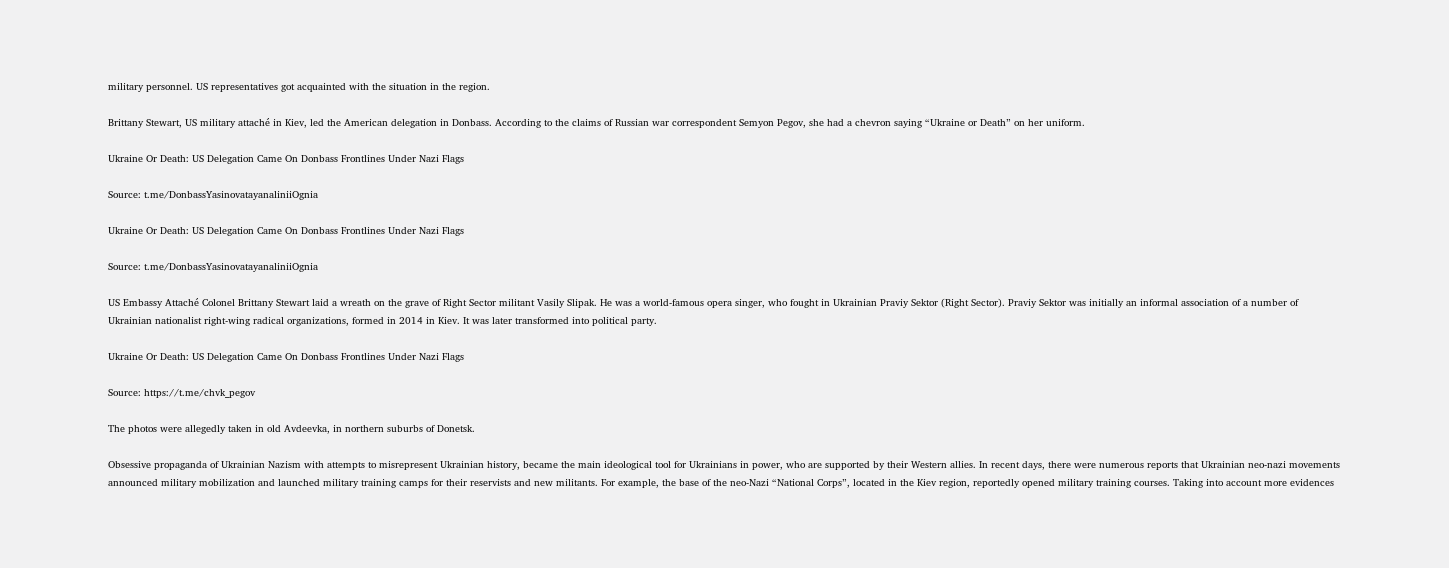military personnel. US representatives got acquainted with the situation in the region.

Brittany Stewart, US military attaché in Kiev, led the American delegation in Donbass. According to the claims of Russian war correspondent Semyon Pegov, she had a chevron saying “Ukraine or Death” on her uniform.

Ukraine Or Death: US Delegation Came On Donbass Frontlines Under Nazi Flags

Source: t.me/DonbassYasinovatayanaliniiOgnia

Ukraine Or Death: US Delegation Came On Donbass Frontlines Under Nazi Flags

Source: t.me/DonbassYasinovatayanaliniiOgnia

US Embassy Attaché Colonel Brittany Stewart laid a wreath on the grave of Right Sector militant Vasily Slipak. He was a world-famous opera singer, who fought in Ukrainian Praviy Sektor (Right Sector). Praviy Sektor was initially an informal association of a number of Ukrainian nationalist right-wing radical organizations, formed in 2014 in Kiev. It was later transformed into political party.

Ukraine Or Death: US Delegation Came On Donbass Frontlines Under Nazi Flags

Source: https://t.me/chvk_pegov

The photos were allegedly taken in old Avdeevka, in northern suburbs of Donetsk.

Obsessive propaganda of Ukrainian Nazism with attempts to misrepresent Ukrainian history, became the main ideological tool for Ukrainians in power, who are supported by their Western allies. In recent days, there were numerous reports that Ukrainian neo-nazi movements announced military mobilization and launched military training camps for their reservists and new militants. For example, the base of the neo-Nazi “National Corps”, located in the Kiev region, reportedly opened military training courses. Taking into account more evidences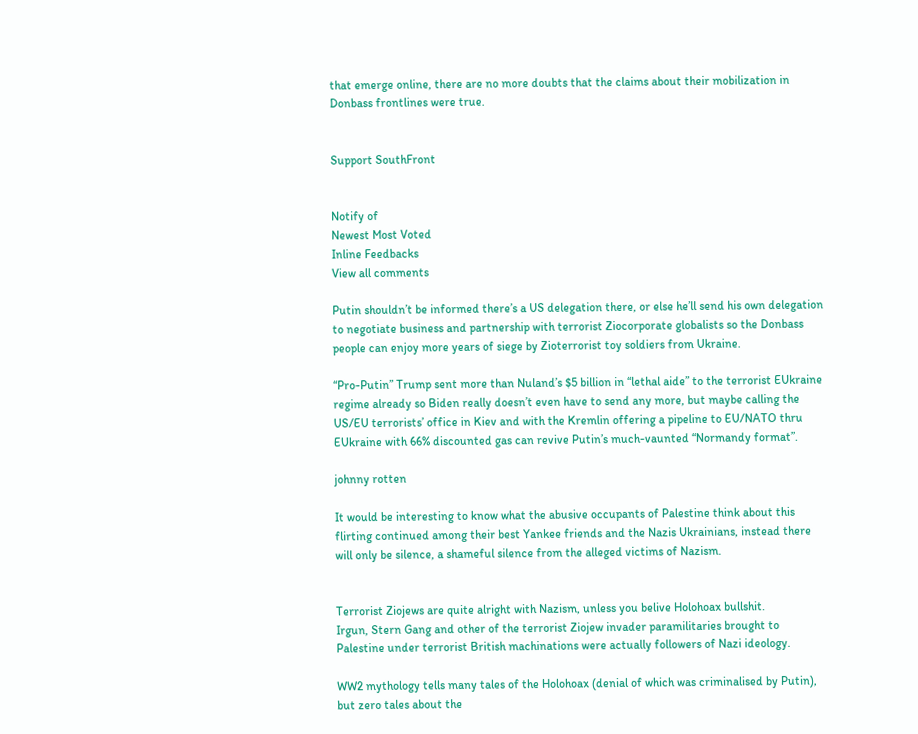that emerge online, there are no more doubts that the claims about their mobilization in Donbass frontlines were true.


Support SouthFront


Notify of
Newest Most Voted
Inline Feedbacks
View all comments

Putin shouldn’t be informed there’s a US delegation there, or else he’ll send his own delegation to negotiate business and partnership with terrorist Ziocorporate globalists so the Donbass people can enjoy more years of siege by Zioterrorist toy soldiers from Ukraine.

“Pro-Putin” Trump sent more than Nuland’s $5 billion in “lethal aide” to the terrorist EUkraine regime already so Biden really doesn’t even have to send any more, but maybe calling the US/EU terrorists’ office in Kiev and with the Kremlin offering a pipeline to EU/NATO thru EUkraine with 66% discounted gas can revive Putin’s much-vaunted “Normandy format”.

johnny rotten

It would be interesting to know what the abusive occupants of Palestine think about this flirting continued among their best Yankee friends and the Nazis Ukrainians, instead there will only be silence, a shameful silence from the alleged victims of Nazism.


Terrorist Ziojews are quite alright with Nazism, unless you belive Holohoax bullshit.
Irgun, Stern Gang and other of the terrorist Ziojew invader paramilitaries brought to Palestine under terrorist British machinations were actually followers of Nazi ideology.

WW2 mythology tells many tales of the Holohoax (denial of which was criminalised by Putin), but zero tales about the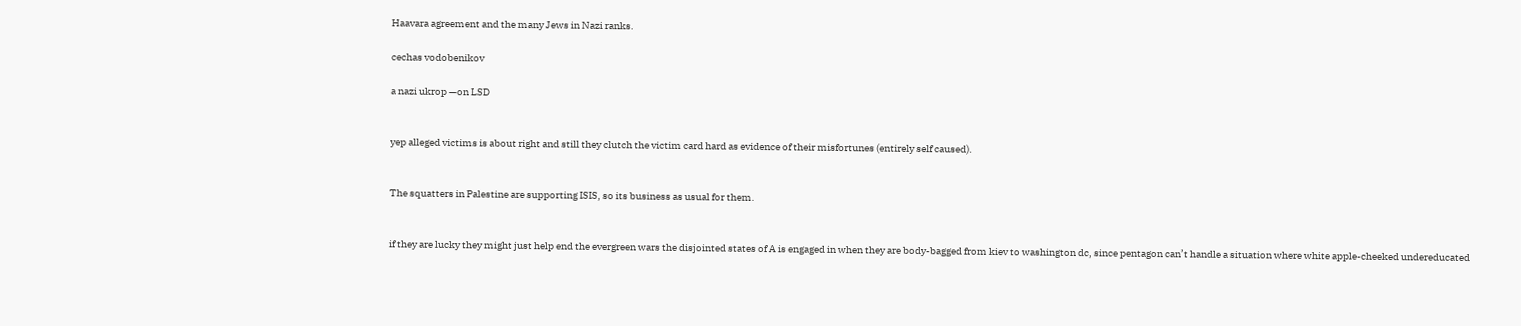Haavara agreement and the many Jews in Nazi ranks.

cechas vodobenikov

a nazi ukrop —on LSD


yep alleged victims is about right and still they clutch the victim card hard as evidence of their misfortunes (entirely self caused).


The squatters in Palestine are supporting ISIS, so its business as usual for them.


if they are lucky they might just help end the evergreen wars the disjointed states of A is engaged in when they are body-bagged from kiev to washington dc, since pentagon can’t handle a situation where white apple-cheeked undereducated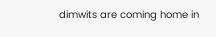dimwits are coming home in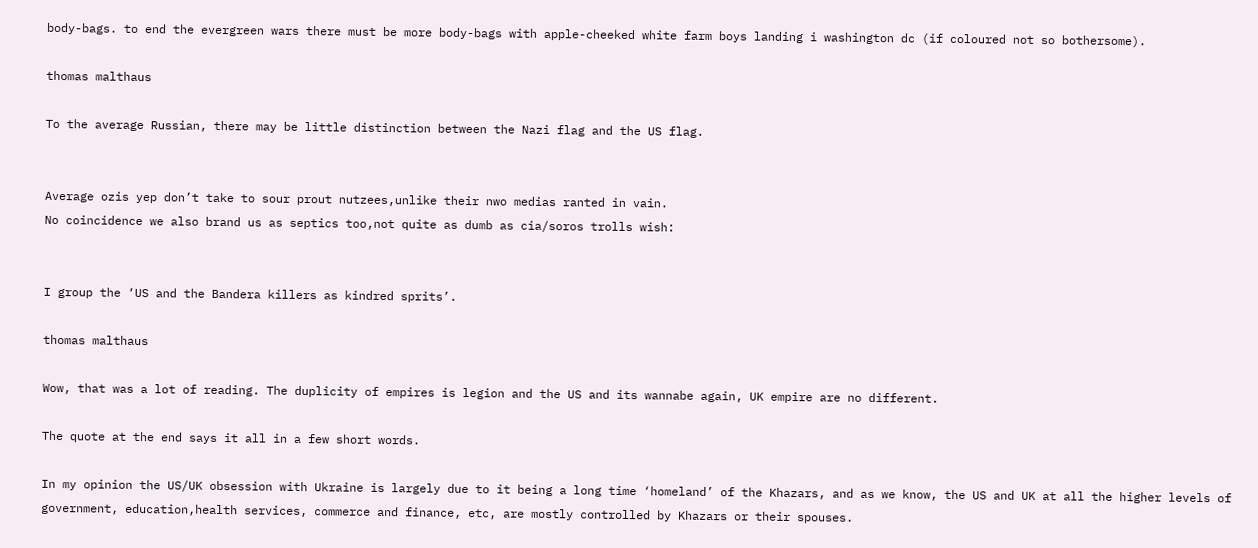body-bags. to end the evergreen wars there must be more body-bags with apple-cheeked white farm boys landing i washington dc (if coloured not so bothersome).

thomas malthaus

To the average Russian, there may be little distinction between the Nazi flag and the US flag.


Average ozis yep don’t take to sour prout nutzees,unlike their nwo medias ranted in vain.
No coincidence we also brand us as septics too,not quite as dumb as cia/soros trolls wish:


I group the ‘US and the Bandera killers as kindred sprits’.

thomas malthaus

Wow, that was a lot of reading. The duplicity of empires is legion and the US and its wannabe again, UK empire are no different.

The quote at the end says it all in a few short words.

In my opinion the US/UK obsession with Ukraine is largely due to it being a long time ‘homeland’ of the Khazars, and as we know, the US and UK at all the higher levels of government, education,health services, commerce and finance, etc, are mostly controlled by Khazars or their spouses.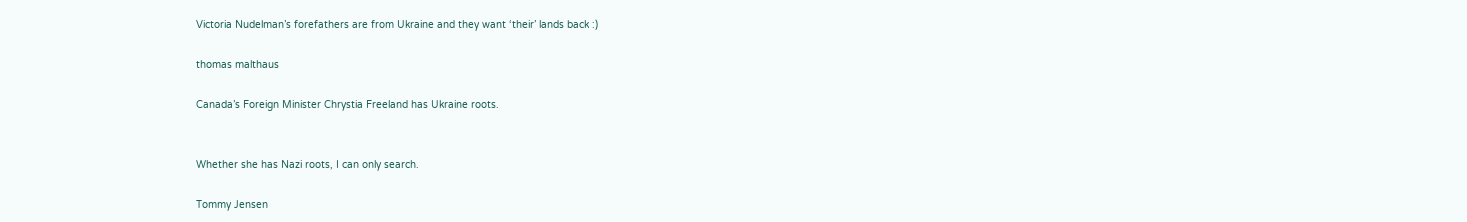Victoria Nudelman’s forefathers are from Ukraine and they want ‘their’ lands back :)

thomas malthaus

Canada’s Foreign Minister Chrystia Freeland has Ukraine roots.


Whether she has Nazi roots, I can only search.

Tommy Jensen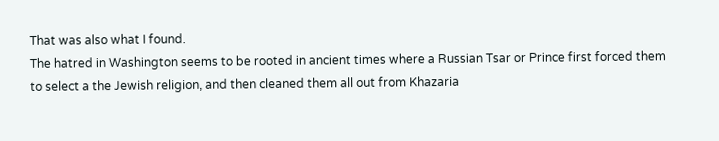That was also what I found.
The hatred in Washington seems to be rooted in ancient times where a Russian Tsar or Prince first forced them to select a the Jewish religion, and then cleaned them all out from Khazaria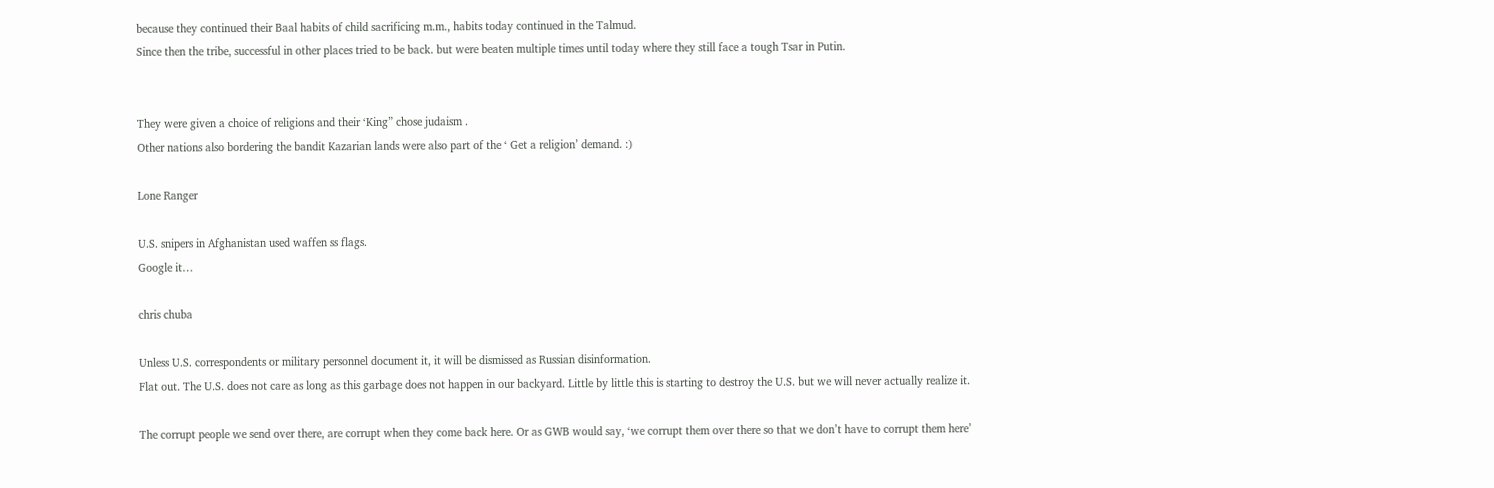because they continued their Baal habits of child sacrificing m.m., habits today continued in the Talmud.
Since then the tribe, successful in other places tried to be back. but were beaten multiple times until today where they still face a tough Tsar in Putin.


They were given a choice of religions and their ‘King” chose judaism .
Other nations also bordering the bandit Kazarian lands were also part of the ‘ Get a religion’ demand. :)

Lone Ranger

U.S. snipers in Afghanistan used waffen ss flags.
Google it…

chris chuba

Unless U.S. correspondents or military personnel document it, it will be dismissed as Russian disinformation.
Flat out. The U.S. does not care as long as this garbage does not happen in our backyard. Little by little this is starting to destroy the U.S. but we will never actually realize it.

The corrupt people we send over there, are corrupt when they come back here. Or as GWB would say, ‘we corrupt them over there so that we don’t have to corrupt them here’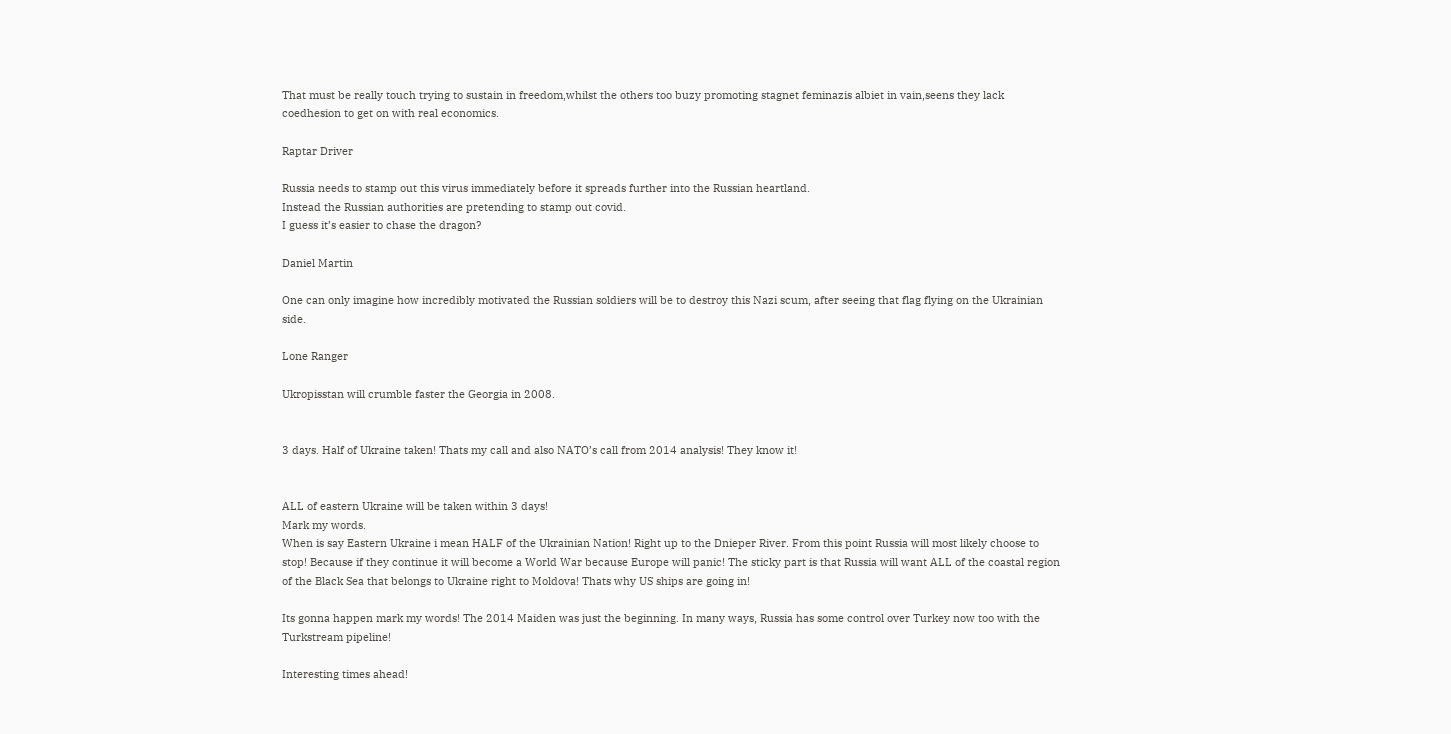That must be really touch trying to sustain in freedom,whilst the others too buzy promoting stagnet feminazis albiet in vain,seens they lack coedhesion to get on with real economics.

Raptar Driver

Russia needs to stamp out this virus immediately before it spreads further into the Russian heartland.
Instead the Russian authorities are pretending to stamp out covid.
I guess it’s easier to chase the dragon?

Daniel Martin

One can only imagine how incredibly motivated the Russian soldiers will be to destroy this Nazi scum, after seeing that flag flying on the Ukrainian side.

Lone Ranger

Ukropisstan will crumble faster the Georgia in 2008.


3 days. Half of Ukraine taken! Thats my call and also NATO’s call from 2014 analysis! They know it!


ALL of eastern Ukraine will be taken within 3 days!
Mark my words.
When is say Eastern Ukraine i mean HALF of the Ukrainian Nation! Right up to the Dnieper River. From this point Russia will most likely choose to stop! Because if they continue it will become a World War because Europe will panic! The sticky part is that Russia will want ALL of the coastal region of the Black Sea that belongs to Ukraine right to Moldova! Thats why US ships are going in!

Its gonna happen mark my words! The 2014 Maiden was just the beginning. In many ways, Russia has some control over Turkey now too with the Turkstream pipeline!

Interesting times ahead!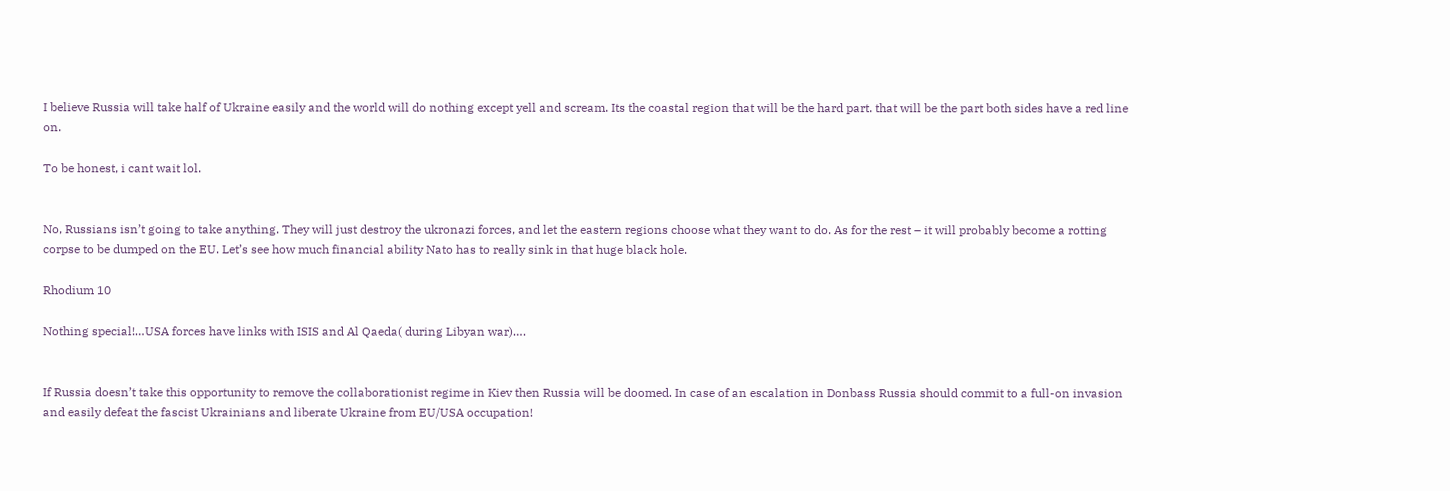I believe Russia will take half of Ukraine easily and the world will do nothing except yell and scream. Its the coastal region that will be the hard part. that will be the part both sides have a red line on.

To be honest, i cant wait lol.


No, Russians isn’t going to take anything. They will just destroy the ukronazi forces, and let the eastern regions choose what they want to do. As for the rest – it will probably become a rotting corpse to be dumped on the EU. Let’s see how much financial ability Nato has to really sink in that huge black hole.

Rhodium 10

Nothing special!…USA forces have links with ISIS and Al Qaeda( during Libyan war)….


If Russia doesn’t take this opportunity to remove the collaborationist regime in Kiev then Russia will be doomed. In case of an escalation in Donbass Russia should commit to a full-on invasion and easily defeat the fascist Ukrainians and liberate Ukraine from EU/USA occupation!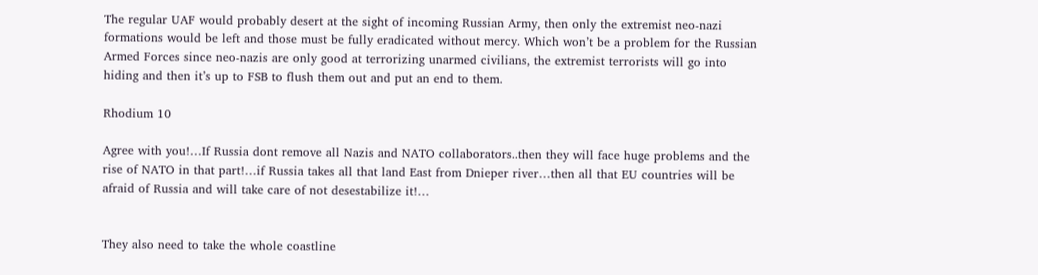The regular UAF would probably desert at the sight of incoming Russian Army, then only the extremist neo-nazi formations would be left and those must be fully eradicated without mercy. Which won’t be a problem for the Russian Armed Forces since neo-nazis are only good at terrorizing unarmed civilians, the extremist terrorists will go into hiding and then it’s up to FSB to flush them out and put an end to them.

Rhodium 10

Agree with you!…If Russia dont remove all Nazis and NATO collaborators..then they will face huge problems and the rise of NATO in that part!…if Russia takes all that land East from Dnieper river…then all that EU countries will be afraid of Russia and will take care of not desestabilize it!…


They also need to take the whole coastline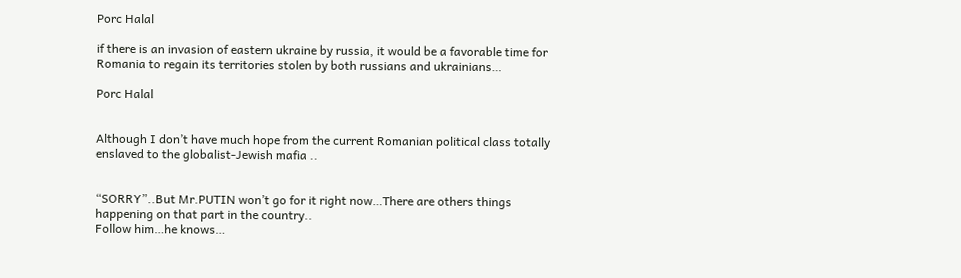Porc Halal

if there is an invasion of eastern ukraine by russia, it would be a favorable time for Romania to regain its territories stolen by both russians and ukrainians…

Porc Halal


Although I don’t have much hope from the current Romanian political class totally enslaved to the globalist-Jewish mafia ..


“SORRY”..But Mr.PUTIN won’t go for it right now…There are others things happening on that part in the country..
Follow him…he knows…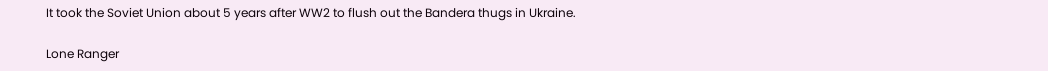It took the Soviet Union about 5 years after WW2 to flush out the Bandera thugs in Ukraine.

Lone Ranger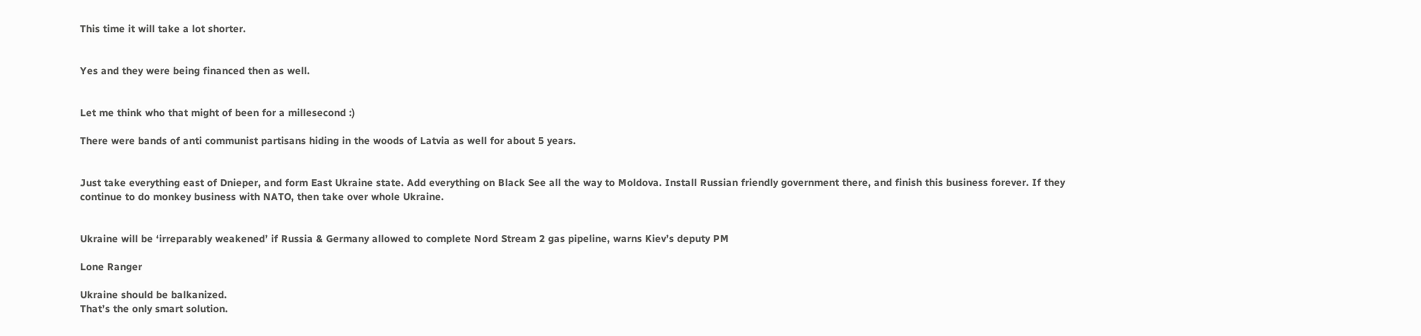This time it will take a lot shorter.


Yes and they were being financed then as well.


Let me think who that might of been for a millesecond :)

There were bands of anti communist partisans hiding in the woods of Latvia as well for about 5 years.


Just take everything east of Dnieper, and form East Ukraine state. Add everything on Black See all the way to Moldova. Install Russian friendly government there, and finish this business forever. If they continue to do monkey business with NATO, then take over whole Ukraine.


Ukraine will be ‘irreparably weakened’ if Russia & Germany allowed to complete Nord Stream 2 gas pipeline, warns Kiev’s deputy PM

Lone Ranger

Ukraine should be balkanized.
That’s the only smart solution.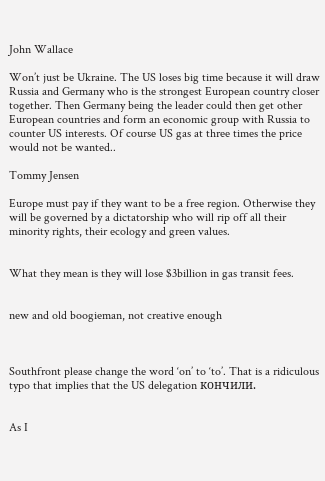John Wallace

Won’t just be Ukraine. The US loses big time because it will draw Russia and Germany who is the strongest European country closer together. Then Germany being the leader could then get other European countries and form an economic group with Russia to counter US interests. Of course US gas at three times the price would not be wanted..

Tommy Jensen

Europe must pay if they want to be a free region. Otherwise they will be governed by a dictatorship who will rip off all their minority rights, their ecology and green values.


What they mean is they will lose $3billion in gas transit fees.


new and old boogieman, not creative enough



Southfront please change the word ‘on’ to ‘to’. That is a ridiculous typo that implies that the US delegation кончили.


As I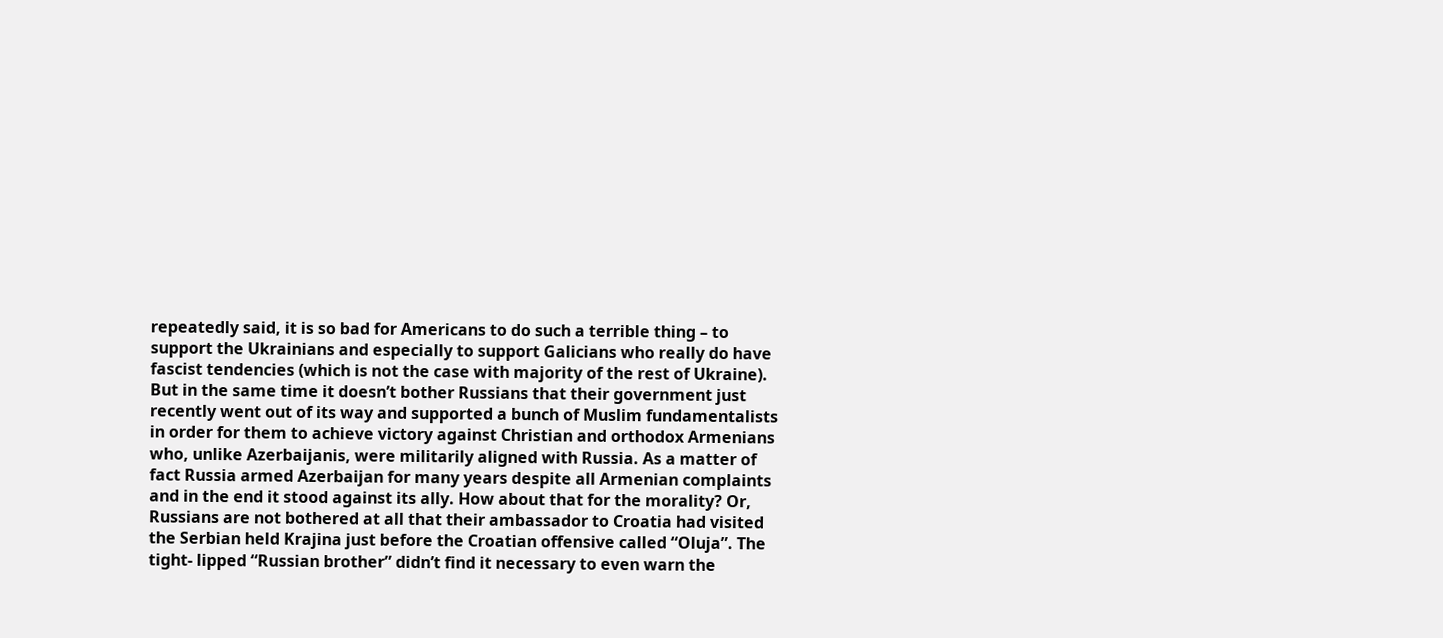repeatedly said, it is so bad for Americans to do such a terrible thing – to support the Ukrainians and especially to support Galicians who really do have fascist tendencies (which is not the case with majority of the rest of Ukraine). But in the same time it doesn’t bother Russians that their government just recently went out of its way and supported a bunch of Muslim fundamentalists in order for them to achieve victory against Christian and orthodox Armenians who, unlike Azerbaijanis, were militarily aligned with Russia. As a matter of fact Russia armed Azerbaijan for many years despite all Armenian complaints and in the end it stood against its ally. How about that for the morality? Or, Russians are not bothered at all that their ambassador to Croatia had visited the Serbian held Krajina just before the Croatian offensive called “Oluja”. The tight- lipped “Russian brother” didn’t find it necessary to even warn the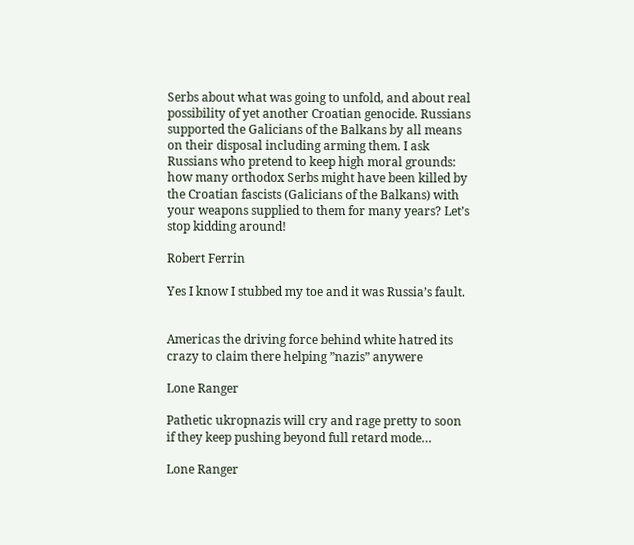Serbs about what was going to unfold, and about real possibility of yet another Croatian genocide. Russians supported the Galicians of the Balkans by all means on their disposal including arming them. I ask Russians who pretend to keep high moral grounds: how many orthodox Serbs might have been killed by the Croatian fascists (Galicians of the Balkans) with your weapons supplied to them for many years? Let’s stop kidding around!

Robert Ferrin

Yes I know I stubbed my toe and it was Russia’s fault.


Americas the driving force behind white hatred its crazy to claim there helping ”nazis” anywere

Lone Ranger

Pathetic ukropnazis will cry and rage pretty to soon if they keep pushing beyond full retard mode…

Lone Ranger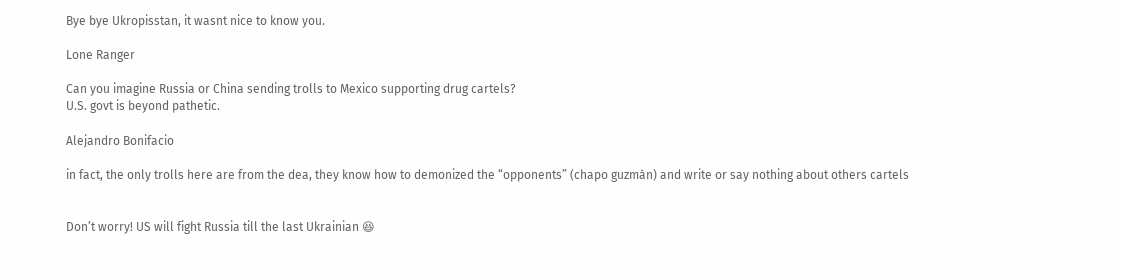Bye bye Ukropisstan, it wasnt nice to know you.

Lone Ranger

Can you imagine Russia or China sending trolls to Mexico supporting drug cartels?
U.S. govt is beyond pathetic.

Alejandro Bonifacio

in fact, the only trolls here are from the dea, they know how to demonized the “opponents” (chapo guzmàn) and write or say nothing about others cartels


Don’t worry! US will fight Russia till the last Ukrainian 😆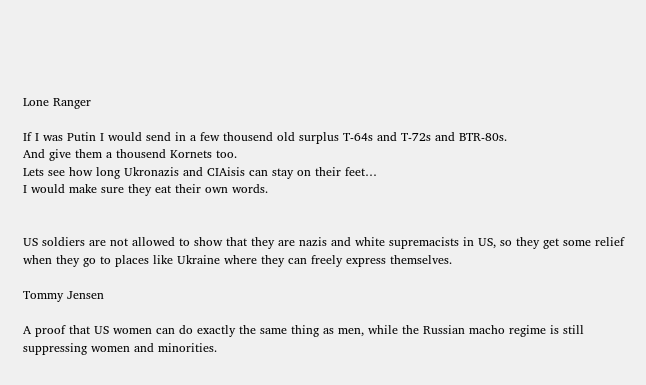Lone Ranger

If I was Putin I would send in a few thousend old surplus T-64s and T-72s and BTR-80s.
And give them a thousend Kornets too.
Lets see how long Ukronazis and CIAisis can stay on their feet…
I would make sure they eat their own words.


US soldiers are not allowed to show that they are nazis and white supremacists in US, so they get some relief when they go to places like Ukraine where they can freely express themselves.

Tommy Jensen

A proof that US women can do exactly the same thing as men, while the Russian macho regime is still suppressing women and minorities.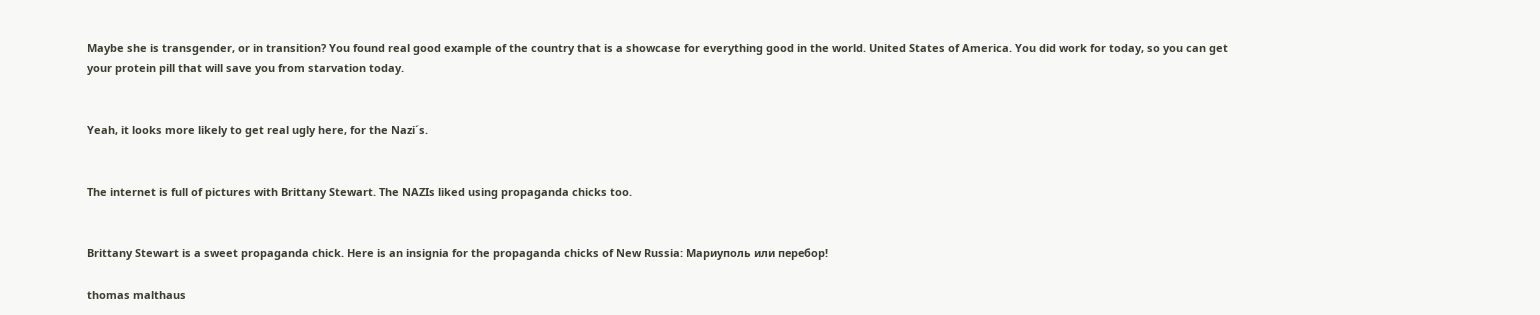Maybe she is transgender, or in transition? You found real good example of the country that is a showcase for everything good in the world. United States of America. You did work for today, so you can get your protein pill that will save you from starvation today.


Yeah, it looks more likely to get real ugly here, for the Nazi´s.


The internet is full of pictures with Brittany Stewart. The NAZIs liked using propaganda chicks too.


Brittany Stewart is a sweet propaganda chick. Here is an insignia for the propaganda chicks of New Russia: Мариуполь или перебор!

thomas malthaus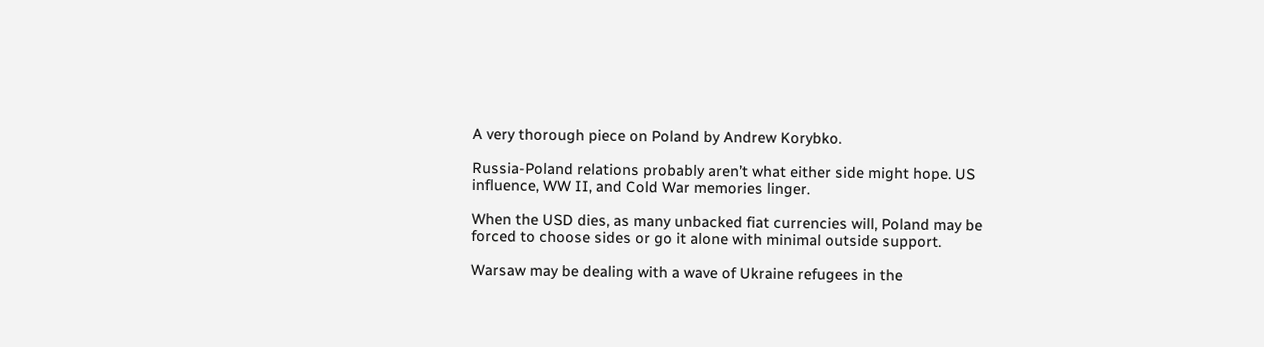A very thorough piece on Poland by Andrew Korybko.

Russia-Poland relations probably aren’t what either side might hope. US influence, WW II, and Cold War memories linger.

When the USD dies, as many unbacked fiat currencies will, Poland may be forced to choose sides or go it alone with minimal outside support.

Warsaw may be dealing with a wave of Ukraine refugees in the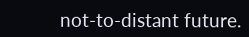not-to-distant future.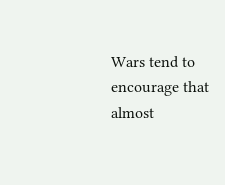Wars tend to encourage that almost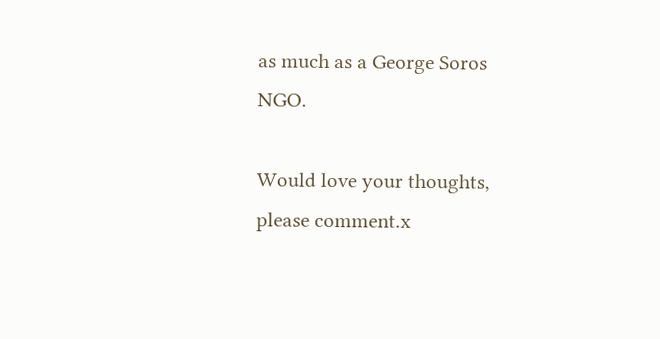as much as a George Soros NGO.

Would love your thoughts, please comment.x